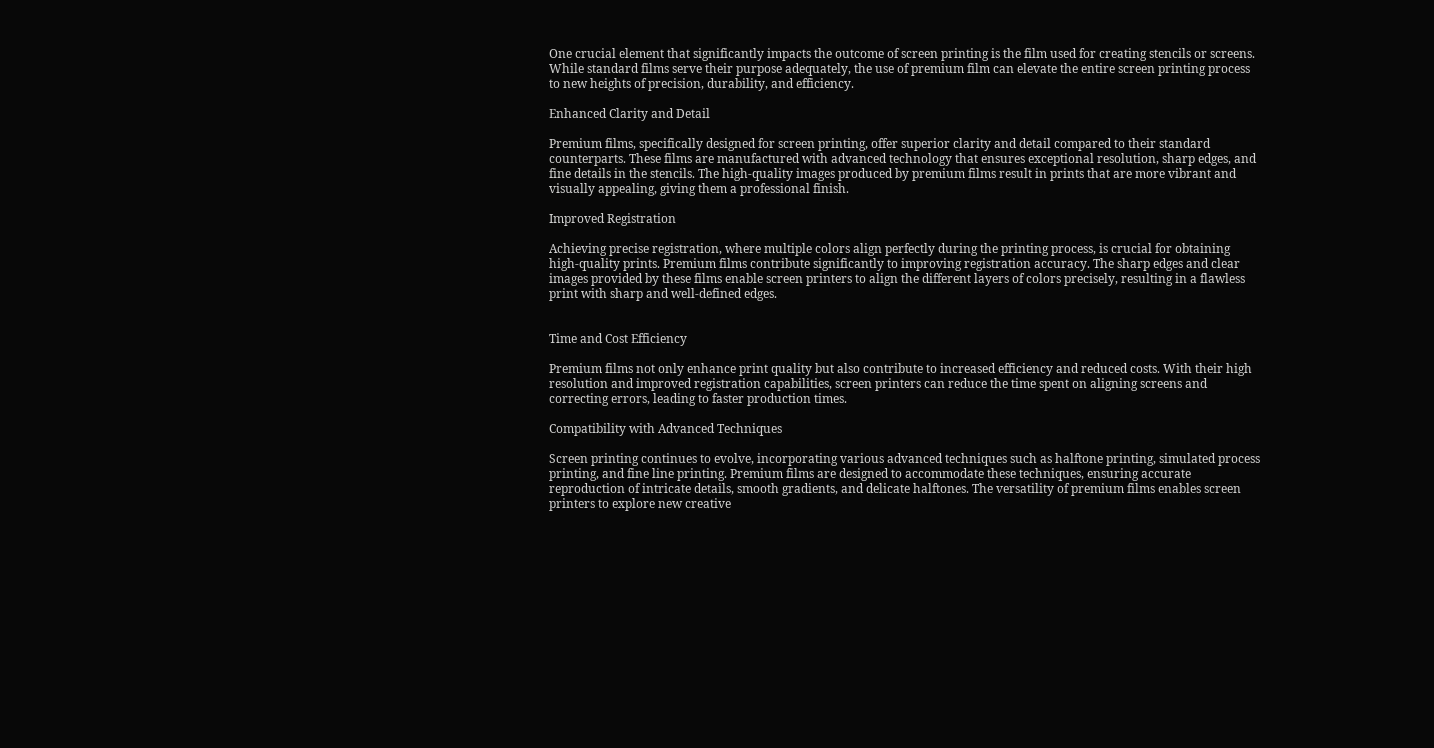One crucial element that significantly impacts the outcome of screen printing is the film used for creating stencils or screens. While standard films serve their purpose adequately, the use of premium film can elevate the entire screen printing process to new heights of precision, durability, and efficiency.

Enhanced Clarity and Detail

Premium films, specifically designed for screen printing, offer superior clarity and detail compared to their standard counterparts. These films are manufactured with advanced technology that ensures exceptional resolution, sharp edges, and fine details in the stencils. The high-quality images produced by premium films result in prints that are more vibrant and visually appealing, giving them a professional finish.

Improved Registration

Achieving precise registration, where multiple colors align perfectly during the printing process, is crucial for obtaining high-quality prints. Premium films contribute significantly to improving registration accuracy. The sharp edges and clear images provided by these films enable screen printers to align the different layers of colors precisely, resulting in a flawless print with sharp and well-defined edges.


Time and Cost Efficiency

Premium films not only enhance print quality but also contribute to increased efficiency and reduced costs. With their high resolution and improved registration capabilities, screen printers can reduce the time spent on aligning screens and correcting errors, leading to faster production times.

Compatibility with Advanced Techniques

Screen printing continues to evolve, incorporating various advanced techniques such as halftone printing, simulated process printing, and fine line printing. Premium films are designed to accommodate these techniques, ensuring accurate reproduction of intricate details, smooth gradients, and delicate halftones. The versatility of premium films enables screen printers to explore new creative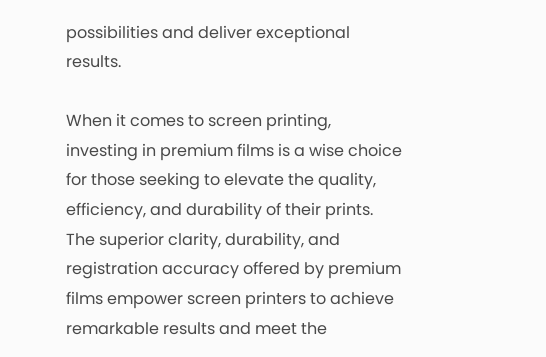possibilities and deliver exceptional results.

When it comes to screen printing, investing in premium films is a wise choice for those seeking to elevate the quality, efficiency, and durability of their prints. The superior clarity, durability, and registration accuracy offered by premium films empower screen printers to achieve remarkable results and meet the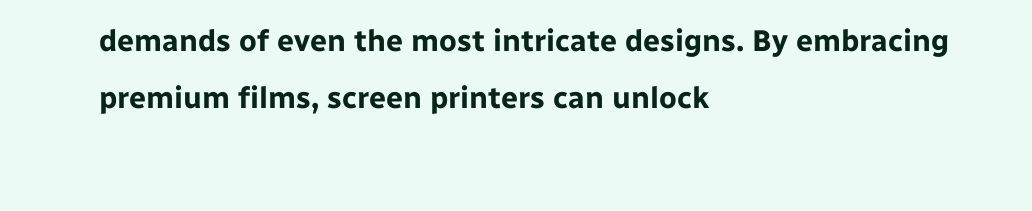demands of even the most intricate designs. By embracing premium films, screen printers can unlock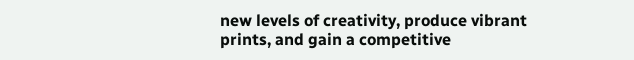new levels of creativity, produce vibrant prints, and gain a competitive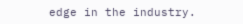edge in the industry.